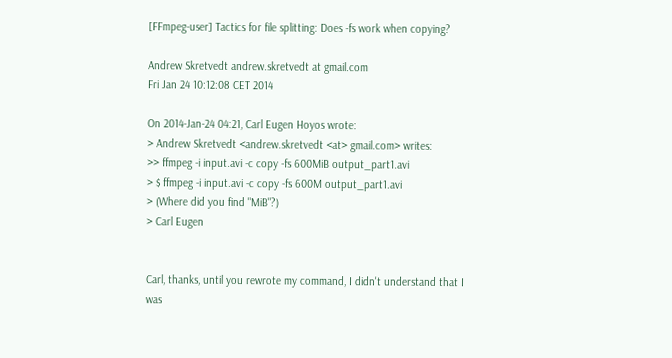[FFmpeg-user] Tactics for file splitting: Does -fs work when copying?

Andrew Skretvedt andrew.skretvedt at gmail.com
Fri Jan 24 10:12:08 CET 2014

On 2014-Jan-24 04:21, Carl Eugen Hoyos wrote:
> Andrew Skretvedt <andrew.skretvedt <at> gmail.com> writes:
>> ffmpeg -i input.avi -c copy -fs 600MiB output_part1.avi
> $ ffmpeg -i input.avi -c copy -fs 600M output_part1.avi
> (Where did you find "MiB"?)
> Carl Eugen


Carl, thanks, until you rewrote my command, I didn't understand that I
was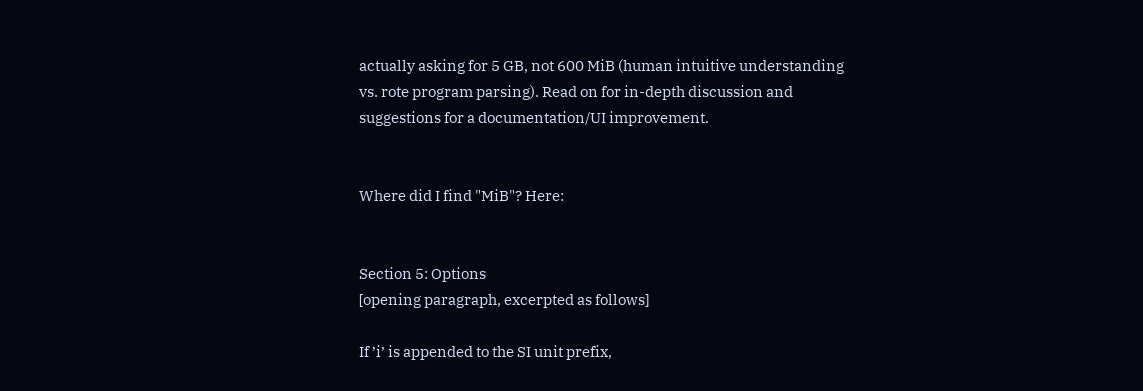actually asking for 5 GB, not 600 MiB (human intuitive understanding
vs. rote program parsing). Read on for in-depth discussion and
suggestions for a documentation/UI improvement.


Where did I find "MiB"? Here:


Section 5: Options
[opening paragraph, excerpted as follows]

If ’i’ is appended to the SI unit prefix,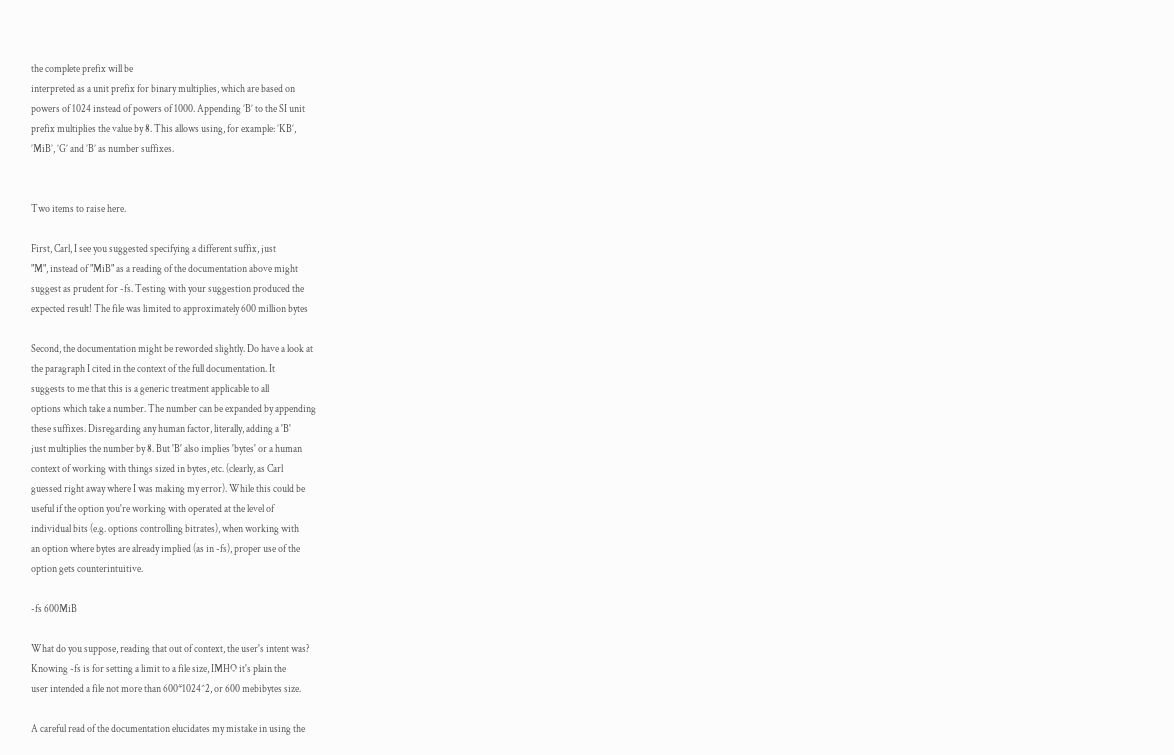the complete prefix will be
interpreted as a unit prefix for binary multiplies, which are based on
powers of 1024 instead of powers of 1000. Appending ’B’ to the SI unit
prefix multiplies the value by 8. This allows using, for example: ’KB’,
’MiB’, ’G’ and ’B’ as number suffixes.


Two items to raise here.

First, Carl, I see you suggested specifying a different suffix, just
"M", instead of "MiB" as a reading of the documentation above might
suggest as prudent for -fs. Testing with your suggestion produced the
expected result! The file was limited to approximately 600 million bytes

Second, the documentation might be reworded slightly. Do have a look at
the paragraph I cited in the context of the full documentation. It
suggests to me that this is a generic treatment applicable to all
options which take a number. The number can be expanded by appending
these suffixes. Disregarding any human factor, literally, adding a 'B'
just multiplies the number by 8. But 'B' also implies 'bytes' or a human
context of working with things sized in bytes, etc. (clearly, as Carl
guessed right away where I was making my error). While this could be
useful if the option you're working with operated at the level of
individual bits (e.g. options controlling bitrates), when working with
an option where bytes are already implied (as in -fs), proper use of the
option gets counterintuitive.

-fs 600MiB

What do you suppose, reading that out of context, the user's intent was?
Knowing -fs is for setting a limit to a file size, IMHO it's plain the
user intended a file not more than 600*1024^2, or 600 mebibytes size.

A careful read of the documentation elucidates my mistake in using the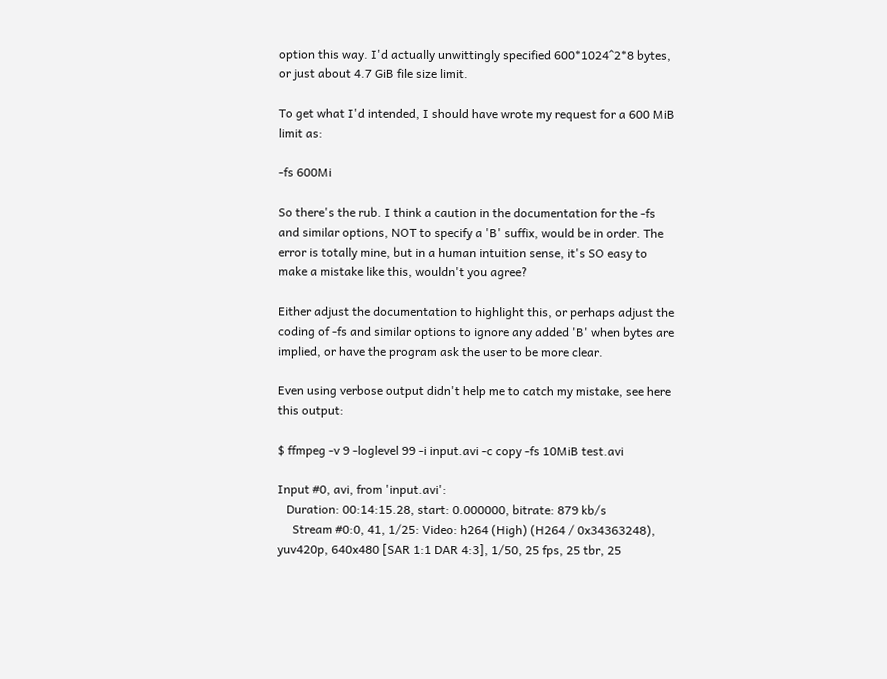option this way. I'd actually unwittingly specified 600*1024^2*8 bytes,
or just about 4.7 GiB file size limit.

To get what I'd intended, I should have wrote my request for a 600 MiB
limit as:

-fs 600Mi

So there's the rub. I think a caution in the documentation for the -fs
and similar options, NOT to specify a 'B' suffix, would be in order. The
error is totally mine, but in a human intuition sense, it's SO easy to
make a mistake like this, wouldn't you agree?

Either adjust the documentation to highlight this, or perhaps adjust the
coding of -fs and similar options to ignore any added 'B' when bytes are
implied, or have the program ask the user to be more clear.

Even using verbose output didn't help me to catch my mistake, see here
this output:

$ ffmpeg -v 9 -loglevel 99 -i input.avi -c copy -fs 10MiB test.avi

Input #0, avi, from 'input.avi':
   Duration: 00:14:15.28, start: 0.000000, bitrate: 879 kb/s
     Stream #0:0, 41, 1/25: Video: h264 (High) (H264 / 0x34363248),
yuv420p, 640x480 [SAR 1:1 DAR 4:3], 1/50, 25 fps, 25 tbr, 25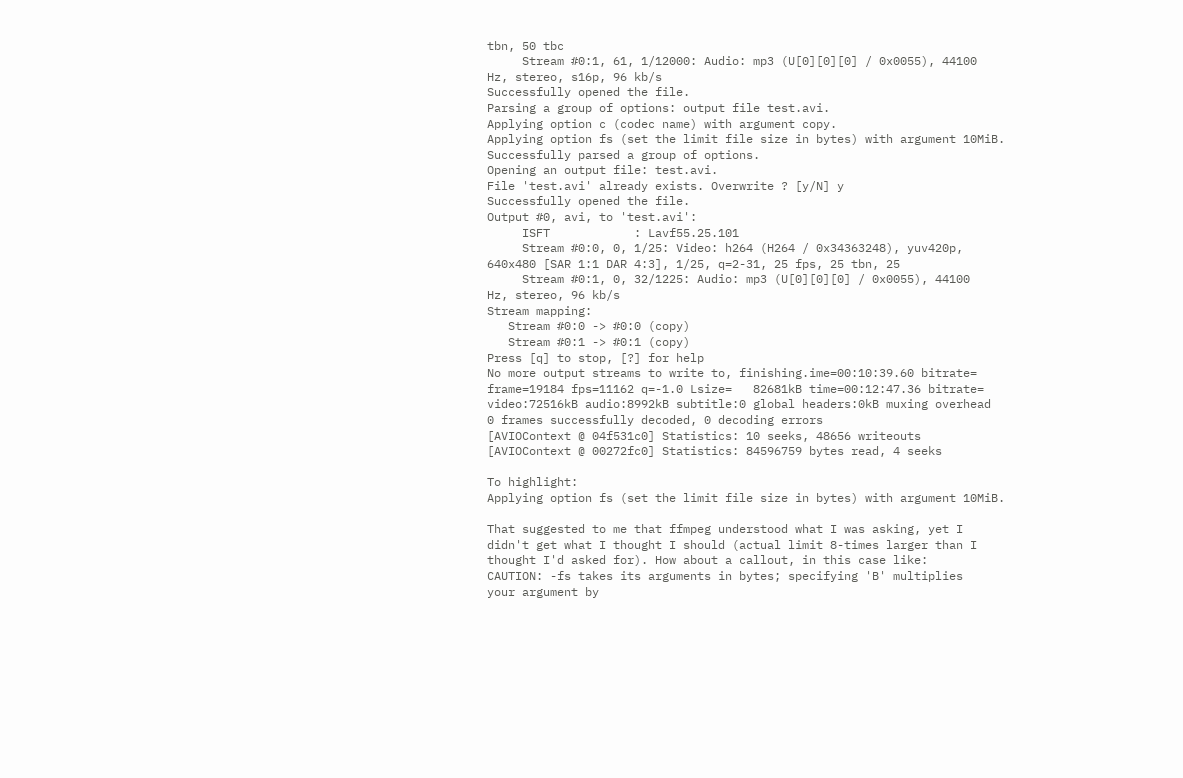tbn, 50 tbc
     Stream #0:1, 61, 1/12000: Audio: mp3 (U[0][0][0] / 0x0055), 44100
Hz, stereo, s16p, 96 kb/s
Successfully opened the file.
Parsing a group of options: output file test.avi.
Applying option c (codec name) with argument copy.
Applying option fs (set the limit file size in bytes) with argument 10MiB.
Successfully parsed a group of options.
Opening an output file: test.avi.
File 'test.avi' already exists. Overwrite ? [y/N] y
Successfully opened the file.
Output #0, avi, to 'test.avi':
     ISFT            : Lavf55.25.101
     Stream #0:0, 0, 1/25: Video: h264 (H264 / 0x34363248), yuv420p,
640x480 [SAR 1:1 DAR 4:3], 1/25, q=2-31, 25 fps, 25 tbn, 25
     Stream #0:1, 0, 32/1225: Audio: mp3 (U[0][0][0] / 0x0055), 44100
Hz, stereo, 96 kb/s
Stream mapping:
   Stream #0:0 -> #0:0 (copy)
   Stream #0:1 -> #0:1 (copy)
Press [q] to stop, [?] for help
No more output streams to write to, finishing.ime=00:10:39.60 bitrate=
frame=19184 fps=11162 q=-1.0 Lsize=   82681kB time=00:12:47.36 bitrate=
video:72516kB audio:8992kB subtitle:0 global headers:0kB muxing overhead
0 frames successfully decoded, 0 decoding errors
[AVIOContext @ 04f531c0] Statistics: 10 seeks, 48656 writeouts
[AVIOContext @ 00272fc0] Statistics: 84596759 bytes read, 4 seeks

To highlight:
Applying option fs (set the limit file size in bytes) with argument 10MiB.

That suggested to me that ffmpeg understood what I was asking, yet I
didn't get what I thought I should (actual limit 8-times larger than I
thought I'd asked for). How about a callout, in this case like:
CAUTION: -fs takes its arguments in bytes; specifying 'B' multiplies
your argument by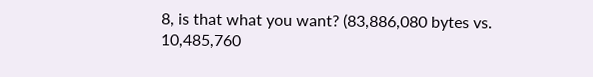8, is that what you want? (83,886,080 bytes vs.
10,485,760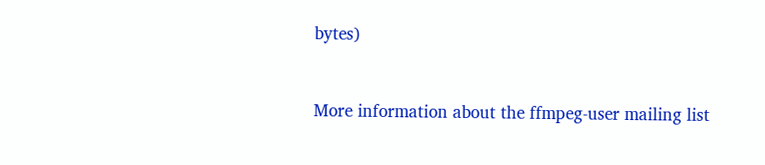bytes)


More information about the ffmpeg-user mailing list